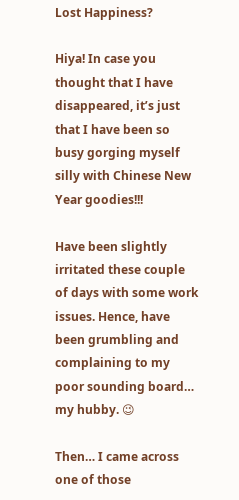Lost Happiness?

Hiya! In case you thought that I have disappeared, it’s just that I have been so busy gorging myself silly with Chinese New Year goodies!!!

Have been slightly irritated these couple of days with some work issues. Hence, have been grumbling and complaining to my poor sounding board… my hubby. 😉

Then… I came across one of those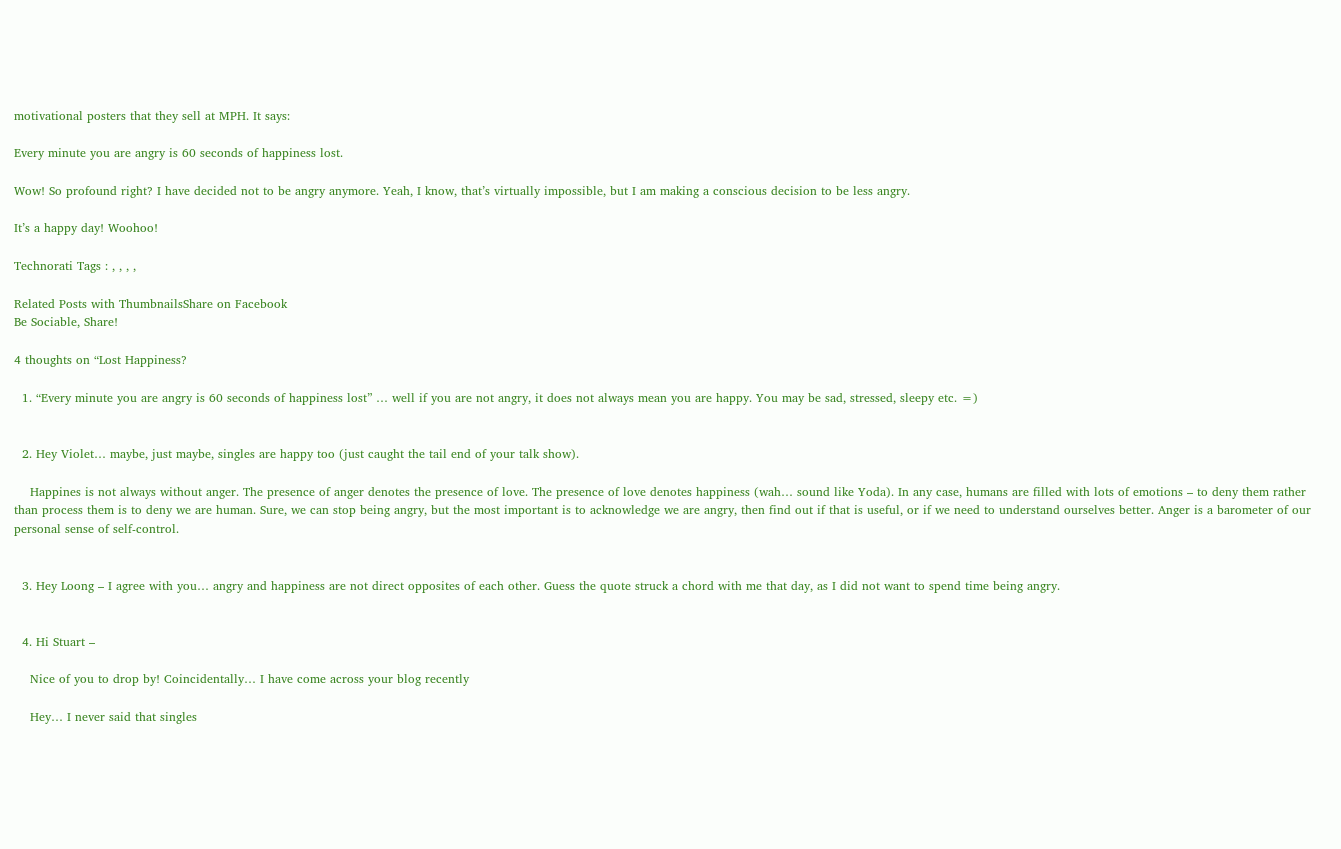motivational posters that they sell at MPH. It says:

Every minute you are angry is 60 seconds of happiness lost.

Wow! So profound right? I have decided not to be angry anymore. Yeah, I know, that’s virtually impossible, but I am making a conscious decision to be less angry.

It’s a happy day! Woohoo!

Technorati Tags : , , , ,

Related Posts with ThumbnailsShare on Facebook
Be Sociable, Share!

4 thoughts on “Lost Happiness?

  1. “Every minute you are angry is 60 seconds of happiness lost” … well if you are not angry, it does not always mean you are happy. You may be sad, stressed, sleepy etc. =)


  2. Hey Violet… maybe, just maybe, singles are happy too (just caught the tail end of your talk show).

    Happines is not always without anger. The presence of anger denotes the presence of love. The presence of love denotes happiness (wah… sound like Yoda). In any case, humans are filled with lots of emotions – to deny them rather than process them is to deny we are human. Sure, we can stop being angry, but the most important is to acknowledge we are angry, then find out if that is useful, or if we need to understand ourselves better. Anger is a barometer of our personal sense of self-control.


  3. Hey Loong – I agree with you… angry and happiness are not direct opposites of each other. Guess the quote struck a chord with me that day, as I did not want to spend time being angry.


  4. Hi Stuart –

    Nice of you to drop by! Coincidentally… I have come across your blog recently

    Hey… I never said that singles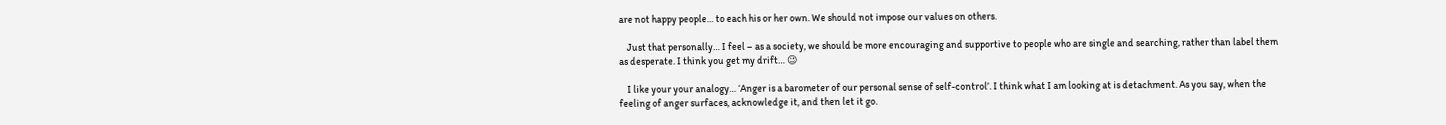are not happy people… to each his or her own. We should not impose our values on others.

    Just that personally… I feel – as a society, we should be more encouraging and supportive to people who are single and searching, rather than label them as desperate. I think you get my drift… 😉

    I like your your analogy… ‘Anger is a barometer of our personal sense of self-control’. I think what I am looking at is detachment. As you say, when the feeling of anger surfaces, acknowledge it, and then let it go.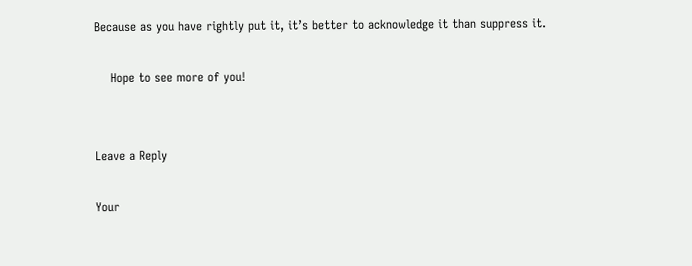Because as you have rightly put it, it’s better to acknowledge it than suppress it.

    Hope to see more of you!


Leave a Reply

Your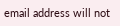email address will not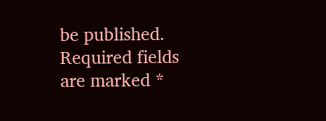be published. Required fields are marked *